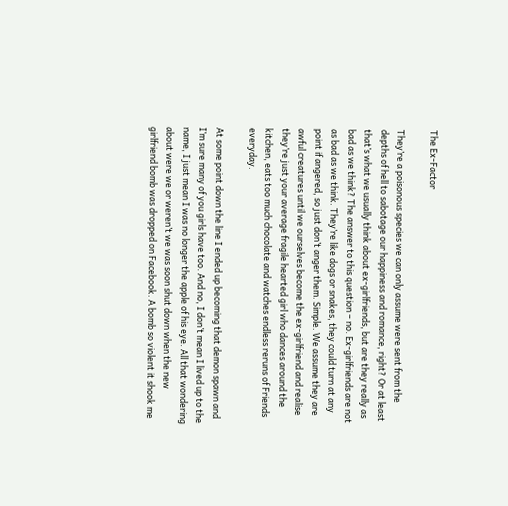The Ex-Factor

They’re a poisonous species we can only assume were sent from the depths of hell to sabotage our happiness and romance, right? Or at least that’s what we usually think about ex-girlfriends, but are they really as bad as we think? The answer to this question – no. Ex-girlfriends are not as bad as we think. They’re like dogs or snakes, they could turn at any point if angered, so just don’t anger them. Simple. We assume they are awful creatures until we ourselves become the ex-girlfriend and realise they’re just your average fragile hearted girl who dances around the kitchen, eats too much chocolate and watches endless reruns of Friends everyday.

At some point down the line I ended up becoming that demon spawn and I’m sure many of you girls have too. And no, I don’t mean I lived up to the name, I just mean I was no longer the apple of his eye. All that wondering about were we or weren’t we was soon shut down when the new girlfriend bomb was dropped on Facebook. A bomb so violent it shook me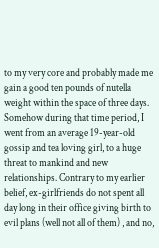to my very core and probably made me gain a good ten pounds of nutella weight within the space of three days. Somehow during that time period, I went from an average 19-year-old gossip and tea loving girl, to a huge threat to mankind and new relationships. Contrary to my earlier belief, ex-girlfriends do not spent all day long in their office giving birth to evil plans (well not all of them) , and no,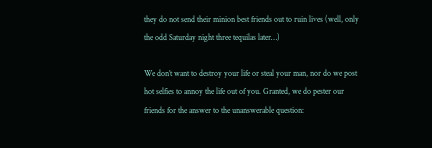they do not send their minion best friends out to ruin lives (well, only the odd Saturday night three tequilas later…)

We don’t want to destroy your life or steal your man, nor do we post hot selfies to annoy the life out of you. Granted, we do pester our friends for the answer to the unanswerable question: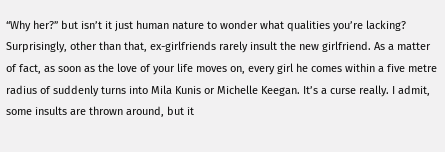“Why her?” but isn’t it just human nature to wonder what qualities you’re lacking? Surprisingly, other than that, ex-girlfriends rarely insult the new girlfriend. As a matter of fact, as soon as the love of your life moves on, every girl he comes within a five metre radius of suddenly turns into Mila Kunis or Michelle Keegan. It’s a curse really. I admit, some insults are thrown around, but it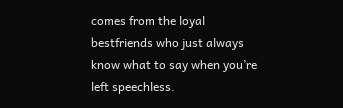comes from the loyal bestfriends who just always know what to say when you’re left speechless.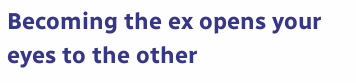Becoming the ex opens your eyes to the other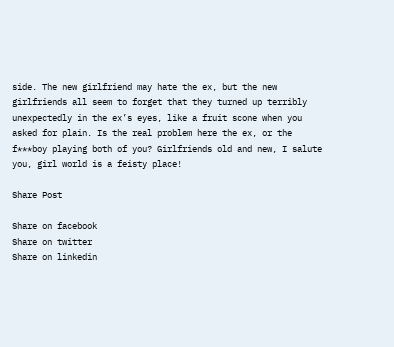side. The new girlfriend may hate the ex, but the new girlfriends all seem to forget that they turned up terribly unexpectedly in the ex’s eyes, like a fruit scone when you asked for plain. Is the real problem here the ex, or the f***boy playing both of you? Girlfriends old and new, I salute you, girl world is a feisty place!

Share Post

Share on facebook
Share on twitter
Share on linkedin